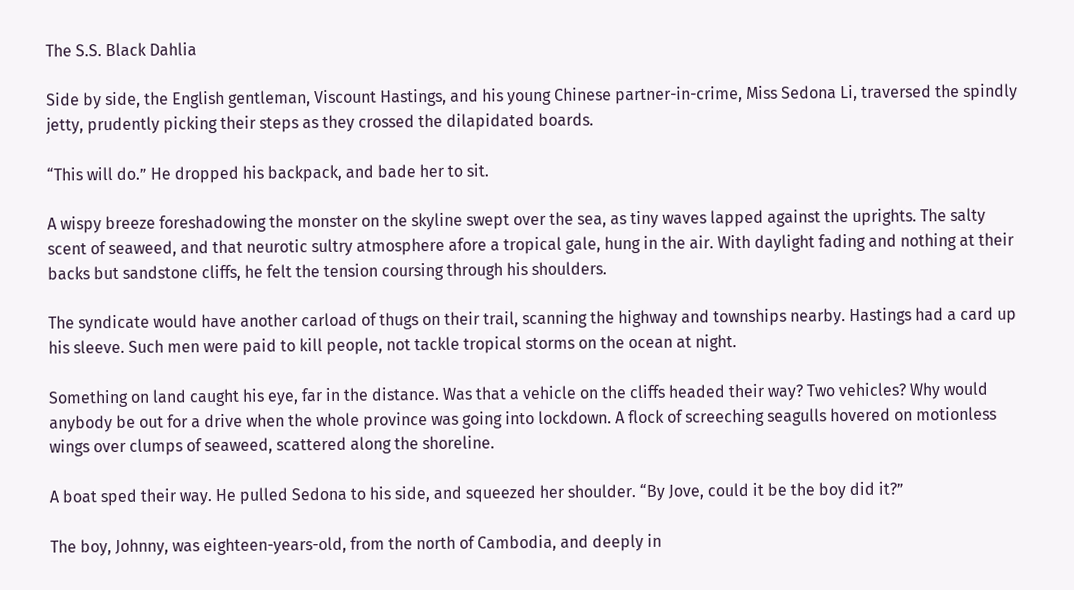The S.S. Black Dahlia

Side by side, the English gentleman, Viscount Hastings, and his young Chinese partner-in-crime, Miss Sedona Li, traversed the spindly jetty, prudently picking their steps as they crossed the dilapidated boards.

“This will do.” He dropped his backpack, and bade her to sit.

A wispy breeze foreshadowing the monster on the skyline swept over the sea, as tiny waves lapped against the uprights. The salty scent of seaweed, and that neurotic sultry atmosphere afore a tropical gale, hung in the air. With daylight fading and nothing at their backs but sandstone cliffs, he felt the tension coursing through his shoulders.

The syndicate would have another carload of thugs on their trail, scanning the highway and townships nearby. Hastings had a card up his sleeve. Such men were paid to kill people, not tackle tropical storms on the ocean at night.

Something on land caught his eye, far in the distance. Was that a vehicle on the cliffs headed their way? Two vehicles? Why would anybody be out for a drive when the whole province was going into lockdown. A flock of screeching seagulls hovered on motionless wings over clumps of seaweed, scattered along the shoreline.

A boat sped their way. He pulled Sedona to his side, and squeezed her shoulder. “By Jove, could it be the boy did it?”

The boy, Johnny, was eighteen-years-old, from the north of Cambodia, and deeply in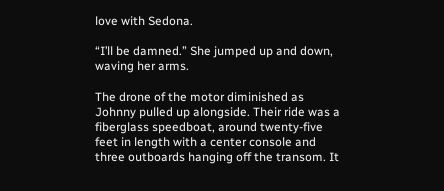love with Sedona.

“I’ll be damned.” She jumped up and down, waving her arms.

The drone of the motor diminished as Johnny pulled up alongside. Their ride was a fiberglass speedboat, around twenty-five feet in length with a center console and three outboards hanging off the transom. It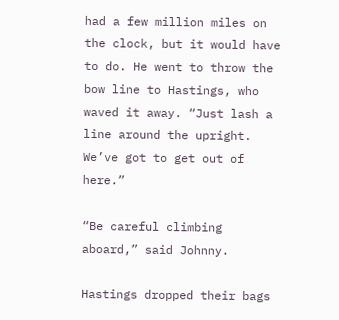had a few million miles on the clock, but it would have to do. He went to throw the bow line to Hastings, who waved it away. “Just lash a line around the upright. We’ve got to get out of here.”

“Be careful climbing aboard,” said Johnny.

Hastings dropped their bags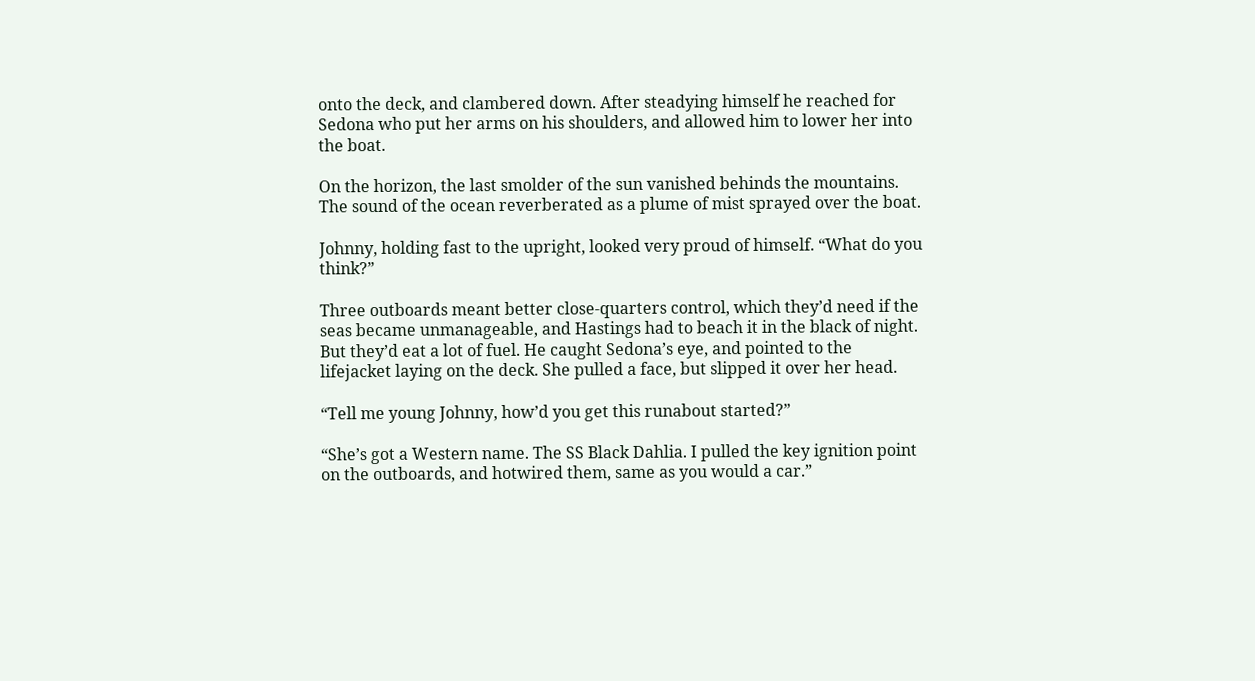onto the deck, and clambered down. After steadying himself he reached for Sedona who put her arms on his shoulders, and allowed him to lower her into the boat.

On the horizon, the last smolder of the sun vanished behinds the mountains. The sound of the ocean reverberated as a plume of mist sprayed over the boat.

Johnny, holding fast to the upright, looked very proud of himself. “What do you think?”

Three outboards meant better close-quarters control, which they’d need if the seas became unmanageable, and Hastings had to beach it in the black of night. But they’d eat a lot of fuel. He caught Sedona’s eye, and pointed to the lifejacket laying on the deck. She pulled a face, but slipped it over her head.

“Tell me young Johnny, how’d you get this runabout started?”

“She’s got a Western name. The SS Black Dahlia. I pulled the key ignition point on the outboards, and hotwired them, same as you would a car.”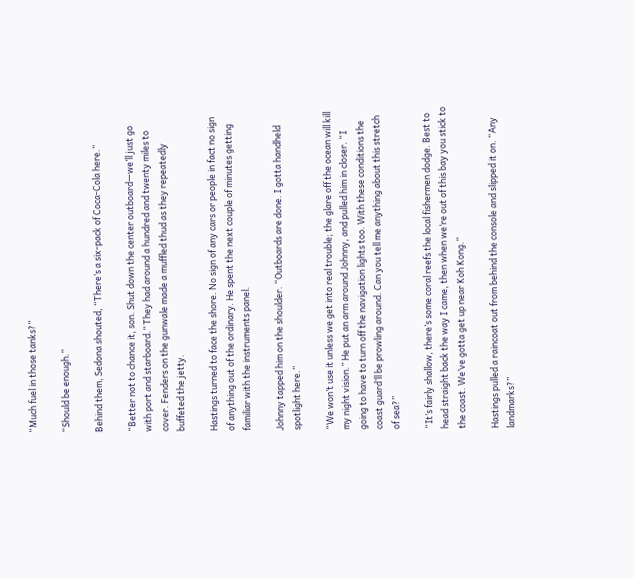“Much fuel in those tanks?”

“Should be enough.”

Behind them, Sedona shouted, “There’s a six-pack of Coca-Cola here.”

“Better not to chance it, son. Shut down the center outboard—we’ll just go with port and starboard.” They had around a hundred and twenty miles to cover. Fenders on the gunwale made a muffled thud as they repeatedly buffeted the jetty.

Hastings turned to face the shore. No sign of any cars or people in fact no sign of anything out of the ordinary. He spent the next couple of minutes getting familiar with the instruments panel.

Johnny tapped him on the shoulder. “Outboards are done. I gotta handheld spotlight here.”

“We won’t use it unless we get into real trouble; the glare off the ocean will kill my night vision.” He put an arm around Johnny, and pulled him in closer. “I going to have to turn off the navigation lights too. With these conditions the coast guard’ll be prowling around. Can you tell me anything about this stretch of sea?”

“It’s fairly shallow, there’s some coral reefs the local fishermen dodge. Best to head straight back the way I came, then when we’re out of this bay you stick to the coast. We’ve gotta get up near Koh Kong.”

Hastings pulled a raincoat out from behind the console and slipped it on. “Any landmarks?”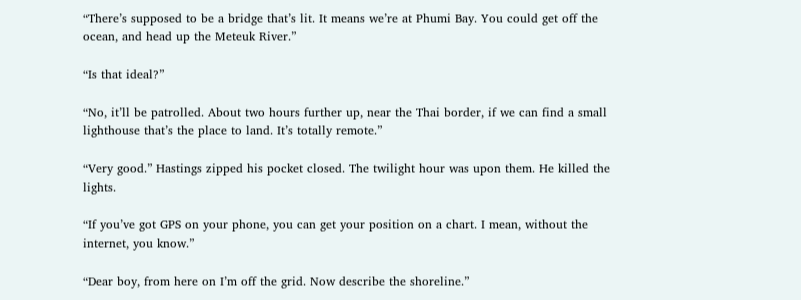“There’s supposed to be a bridge that’s lit. It means we’re at Phumi Bay. You could get off the ocean, and head up the Meteuk River.”

“Is that ideal?”

“No, it’ll be patrolled. About two hours further up, near the Thai border, if we can find a small lighthouse that’s the place to land. It’s totally remote.”

“Very good.” Hastings zipped his pocket closed. The twilight hour was upon them. He killed the lights.

“If you’ve got GPS on your phone, you can get your position on a chart. I mean, without the internet, you know.”

“Dear boy, from here on I’m off the grid. Now describe the shoreline.”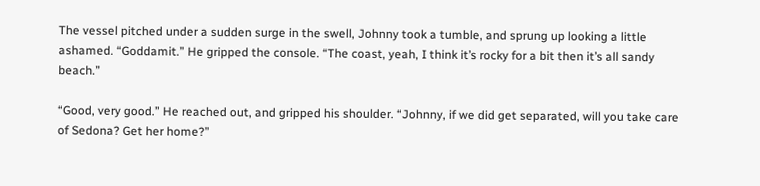The vessel pitched under a sudden surge in the swell, Johnny took a tumble, and sprung up looking a little ashamed. “Goddamit.” He gripped the console. “The coast, yeah, I think it’s rocky for a bit then it’s all sandy beach.”

“Good, very good.” He reached out, and gripped his shoulder. “Johnny, if we did get separated, will you take care of Sedona? Get her home?”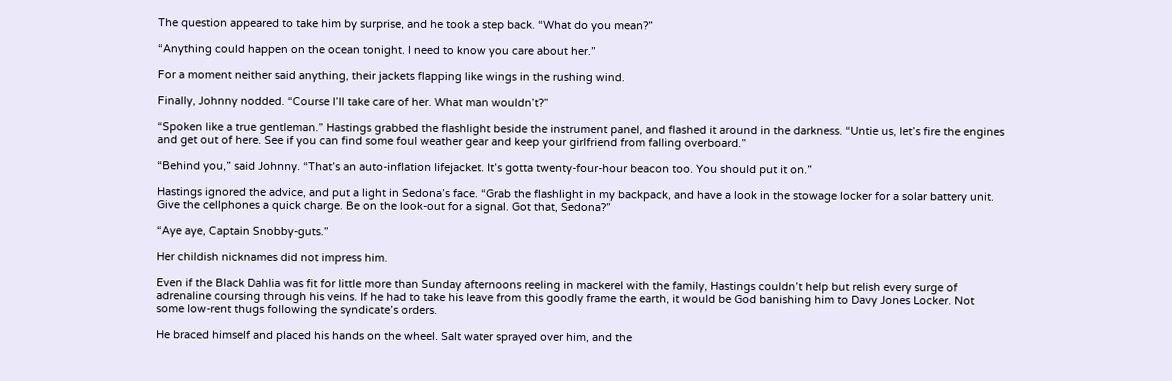The question appeared to take him by surprise, and he took a step back. “What do you mean?”

“Anything could happen on the ocean tonight. I need to know you care about her.”

For a moment neither said anything, their jackets flapping like wings in the rushing wind.

Finally, Johnny nodded. “Course I’ll take care of her. What man wouldn’t?”

“Spoken like a true gentleman.” Hastings grabbed the flashlight beside the instrument panel, and flashed it around in the darkness. “Untie us, let’s fire the engines and get out of here. See if you can find some foul weather gear and keep your girlfriend from falling overboard.”

“Behind you,” said Johnny. “That’s an auto-inflation lifejacket. It’s gotta twenty-four-hour beacon too. You should put it on.”

Hastings ignored the advice, and put a light in Sedona’s face. “Grab the flashlight in my backpack, and have a look in the stowage locker for a solar battery unit. Give the cellphones a quick charge. Be on the look-out for a signal. Got that, Sedona?”

“Aye aye, Captain Snobby-guts.”

Her childish nicknames did not impress him.

Even if the Black Dahlia was fit for little more than Sunday afternoons reeling in mackerel with the family, Hastings couldn’t help but relish every surge of adrenaline coursing through his veins. If he had to take his leave from this goodly frame the earth, it would be God banishing him to Davy Jones Locker. Not some low-rent thugs following the syndicate’s orders.

He braced himself and placed his hands on the wheel. Salt water sprayed over him, and the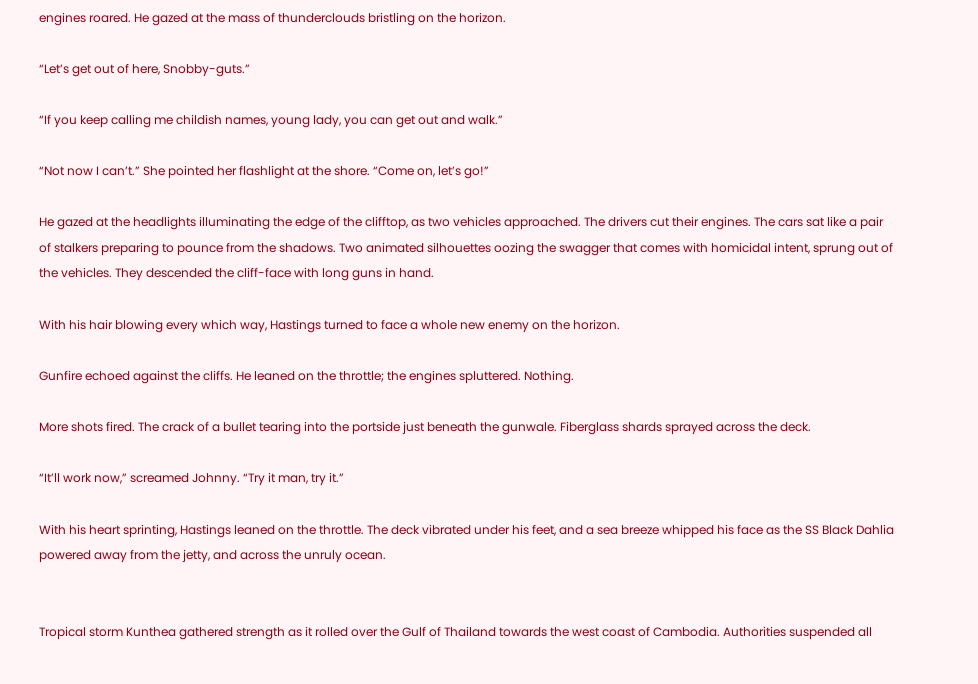engines roared. He gazed at the mass of thunderclouds bristling on the horizon.

“Let’s get out of here, Snobby-guts.”

“If you keep calling me childish names, young lady, you can get out and walk.”

“Not now I can’t.” She pointed her flashlight at the shore. “Come on, let’s go!”

He gazed at the headlights illuminating the edge of the clifftop, as two vehicles approached. The drivers cut their engines. The cars sat like a pair of stalkers preparing to pounce from the shadows. Two animated silhouettes oozing the swagger that comes with homicidal intent, sprung out of the vehicles. They descended the cliff-face with long guns in hand.

With his hair blowing every which way, Hastings turned to face a whole new enemy on the horizon.

Gunfire echoed against the cliffs. He leaned on the throttle; the engines spluttered. Nothing.

More shots fired. The crack of a bullet tearing into the portside just beneath the gunwale. Fiberglass shards sprayed across the deck.

“It’ll work now,” screamed Johnny. “Try it man, try it.”

With his heart sprinting, Hastings leaned on the throttle. The deck vibrated under his feet, and a sea breeze whipped his face as the SS Black Dahlia powered away from the jetty, and across the unruly ocean.


Tropical storm Kunthea gathered strength as it rolled over the Gulf of Thailand towards the west coast of Cambodia. Authorities suspended all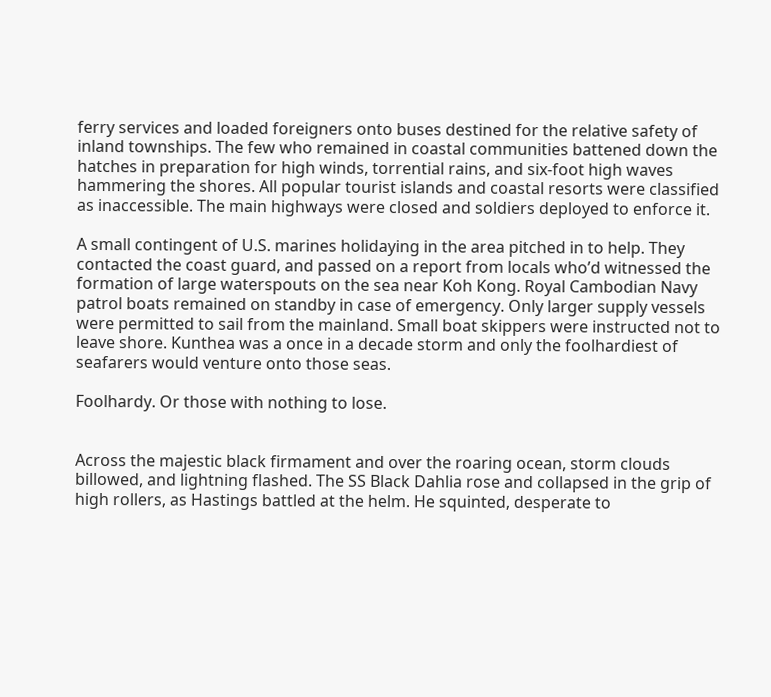ferry services and loaded foreigners onto buses destined for the relative safety of inland townships. The few who remained in coastal communities battened down the hatches in preparation for high winds, torrential rains, and six-foot high waves hammering the shores. All popular tourist islands and coastal resorts were classified as inaccessible. The main highways were closed and soldiers deployed to enforce it.

A small contingent of U.S. marines holidaying in the area pitched in to help. They contacted the coast guard, and passed on a report from locals who’d witnessed the formation of large waterspouts on the sea near Koh Kong. Royal Cambodian Navy patrol boats remained on standby in case of emergency. Only larger supply vessels were permitted to sail from the mainland. Small boat skippers were instructed not to leave shore. Kunthea was a once in a decade storm and only the foolhardiest of seafarers would venture onto those seas.

Foolhardy. Or those with nothing to lose.


Across the majestic black firmament and over the roaring ocean, storm clouds billowed, and lightning flashed. The SS Black Dahlia rose and collapsed in the grip of high rollers, as Hastings battled at the helm. He squinted, desperate to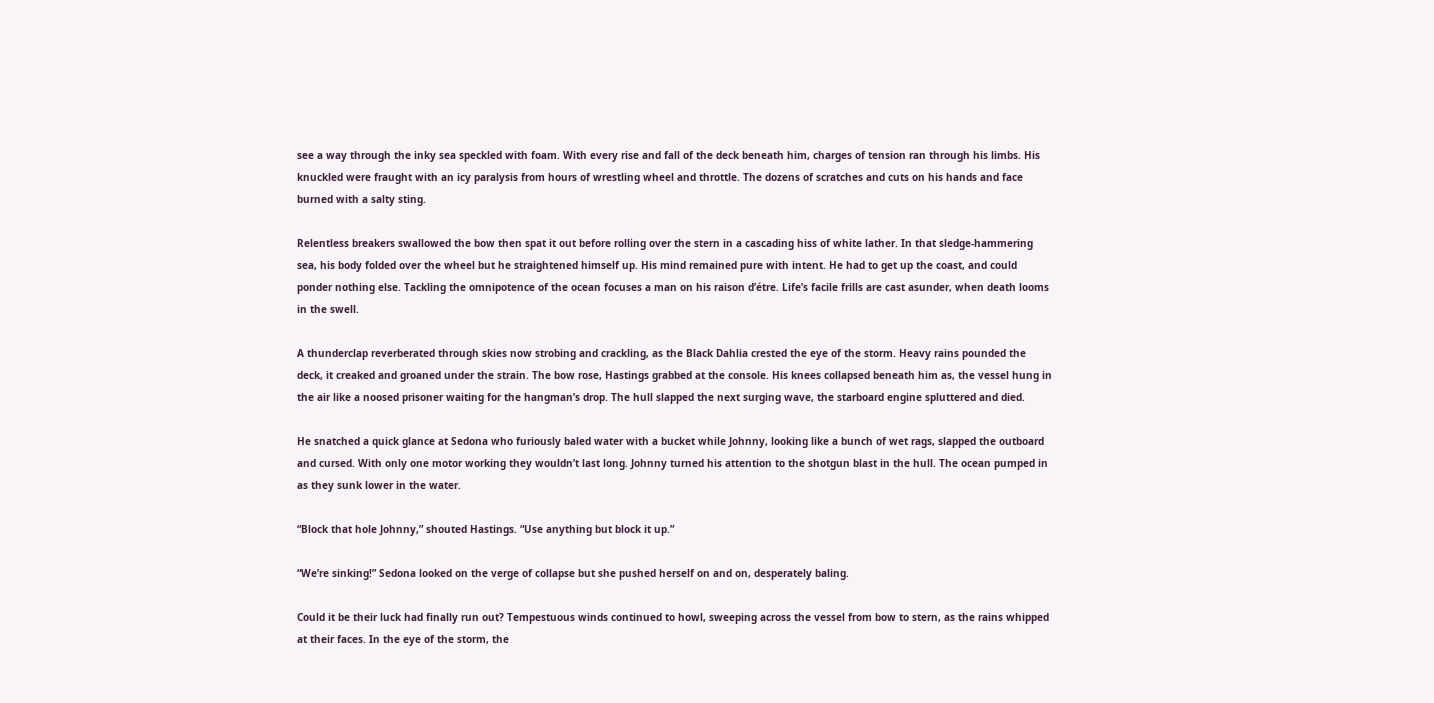see a way through the inky sea speckled with foam. With every rise and fall of the deck beneath him, charges of tension ran through his limbs. His knuckled were fraught with an icy paralysis from hours of wrestling wheel and throttle. The dozens of scratches and cuts on his hands and face burned with a salty sting.

Relentless breakers swallowed the bow then spat it out before rolling over the stern in a cascading hiss of white lather. In that sledge-hammering sea, his body folded over the wheel but he straightened himself up. His mind remained pure with intent. He had to get up the coast, and could ponder nothing else. Tackling the omnipotence of the ocean focuses a man on his raison d’étre. Life’s facile frills are cast asunder, when death looms in the swell.

A thunderclap reverberated through skies now strobing and crackling, as the Black Dahlia crested the eye of the storm. Heavy rains pounded the deck, it creaked and groaned under the strain. The bow rose, Hastings grabbed at the console. His knees collapsed beneath him as, the vessel hung in the air like a noosed prisoner waiting for the hangman’s drop. The hull slapped the next surging wave, the starboard engine spluttered and died.

He snatched a quick glance at Sedona who furiously baled water with a bucket while Johnny, looking like a bunch of wet rags, slapped the outboard and cursed. With only one motor working they wouldn’t last long. Johnny turned his attention to the shotgun blast in the hull. The ocean pumped in as they sunk lower in the water.

“Block that hole Johnny,” shouted Hastings. “Use anything but block it up.”

“We’re sinking!” Sedona looked on the verge of collapse but she pushed herself on and on, desperately baling.

Could it be their luck had finally run out? Tempestuous winds continued to howl, sweeping across the vessel from bow to stern, as the rains whipped at their faces. In the eye of the storm, the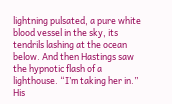lightning pulsated, a pure white blood vessel in the sky, its tendrils lashing at the ocean below. And then Hastings saw the hypnotic flash of a lighthouse. “I’m taking her in.” His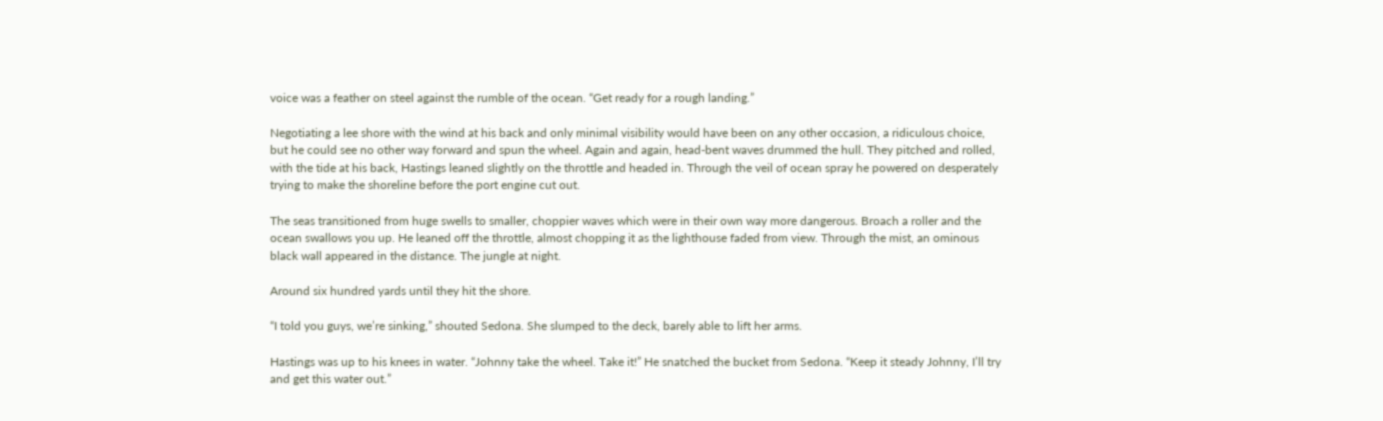voice was a feather on steel against the rumble of the ocean. “Get ready for a rough landing.”

Negotiating a lee shore with the wind at his back and only minimal visibility would have been on any other occasion, a ridiculous choice, but he could see no other way forward and spun the wheel. Again and again, head-bent waves drummed the hull. They pitched and rolled, with the tide at his back, Hastings leaned slightly on the throttle and headed in. Through the veil of ocean spray he powered on desperately trying to make the shoreline before the port engine cut out.

The seas transitioned from huge swells to smaller, choppier waves which were in their own way more dangerous. Broach a roller and the ocean swallows you up. He leaned off the throttle, almost chopping it as the lighthouse faded from view. Through the mist, an ominous black wall appeared in the distance. The jungle at night.

Around six hundred yards until they hit the shore.

“I told you guys, we’re sinking,” shouted Sedona. She slumped to the deck, barely able to lift her arms.

Hastings was up to his knees in water. “Johnny take the wheel. Take it!” He snatched the bucket from Sedona. “Keep it steady Johnny, I’ll try and get this water out.”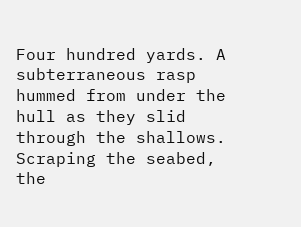Four hundred yards. A subterraneous rasp hummed from under the hull as they slid through the shallows. Scraping the seabed, the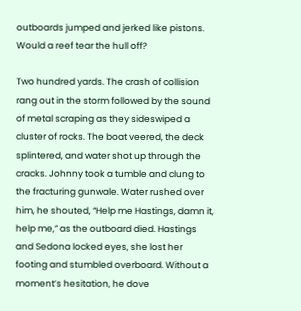outboards jumped and jerked like pistons. Would a reef tear the hull off?

Two hundred yards. The crash of collision rang out in the storm followed by the sound of metal scraping as they sideswiped a cluster of rocks. The boat veered, the deck splintered, and water shot up through the cracks. Johnny took a tumble and clung to the fracturing gunwale. Water rushed over him, he shouted, “Help me Hastings, damn it, help me,” as the outboard died. Hastings and Sedona locked eyes, she lost her footing and stumbled overboard. Without a moment’s hesitation, he dove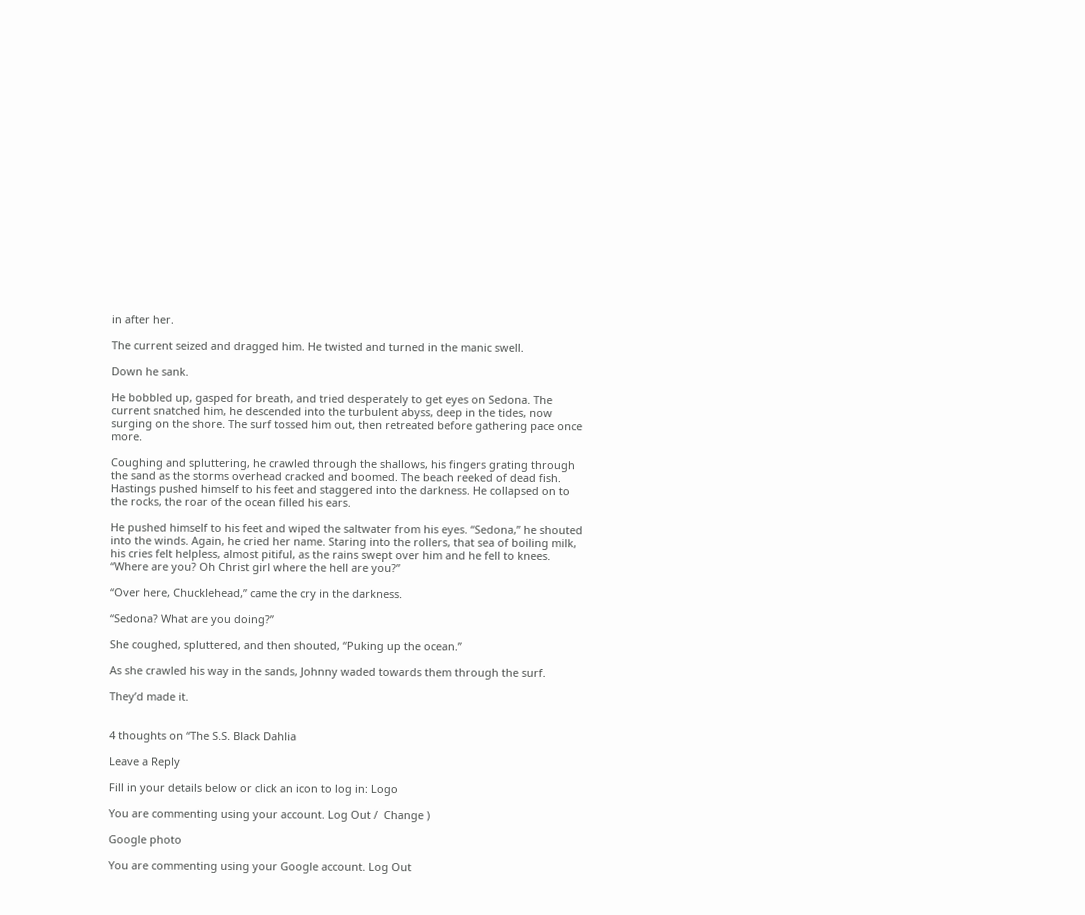in after her.

The current seized and dragged him. He twisted and turned in the manic swell.

Down he sank.

He bobbled up, gasped for breath, and tried desperately to get eyes on Sedona. The current snatched him, he descended into the turbulent abyss, deep in the tides, now surging on the shore. The surf tossed him out, then retreated before gathering pace once more.

Coughing and spluttering, he crawled through the shallows, his fingers grating through the sand as the storms overhead cracked and boomed. The beach reeked of dead fish. Hastings pushed himself to his feet and staggered into the darkness. He collapsed on to the rocks, the roar of the ocean filled his ears.

He pushed himself to his feet and wiped the saltwater from his eyes. “Sedona,” he shouted into the winds. Again, he cried her name. Staring into the rollers, that sea of boiling milk, his cries felt helpless, almost pitiful, as the rains swept over him and he fell to knees. “Where are you? Oh Christ girl where the hell are you?”

“Over here, Chucklehead,” came the cry in the darkness.

“Sedona? What are you doing?”

She coughed, spluttered, and then shouted, “Puking up the ocean.”

As she crawled his way in the sands, Johnny waded towards them through the surf.

They’d made it.


4 thoughts on “The S.S. Black Dahlia

Leave a Reply

Fill in your details below or click an icon to log in: Logo

You are commenting using your account. Log Out /  Change )

Google photo

You are commenting using your Google account. Log Out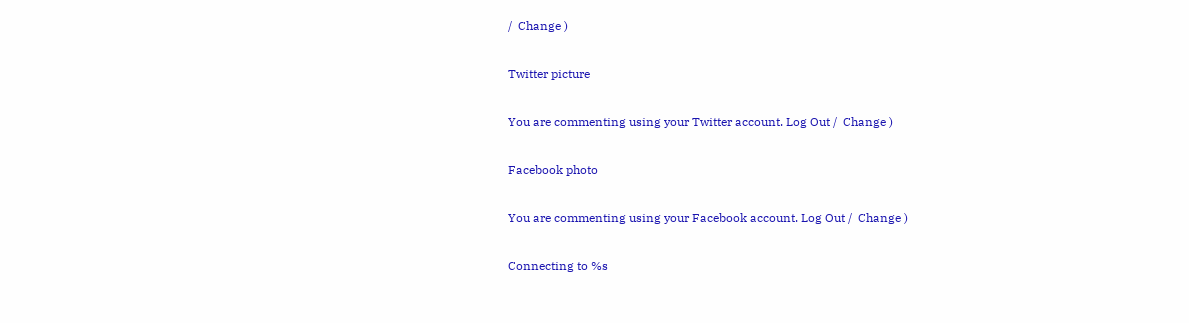/  Change )

Twitter picture

You are commenting using your Twitter account. Log Out /  Change )

Facebook photo

You are commenting using your Facebook account. Log Out /  Change )

Connecting to %s